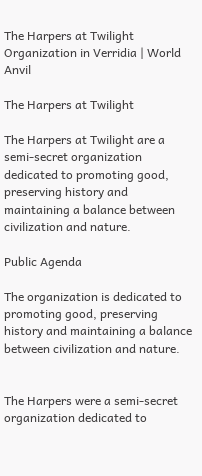The Harpers at Twilight Organization in Verridia | World Anvil

The Harpers at Twilight

The Harpers at Twilight are a semi-secret organization dedicated to promoting good, preserving history and maintaining a balance between civilization and nature.

Public Agenda

The organization is dedicated to promoting good, preserving history and maintaining a balance between civilization and nature.


The Harpers were a semi-secret organization dedicated to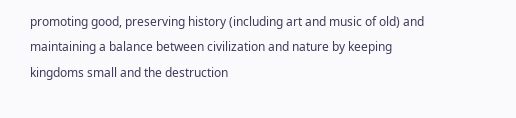promoting good, preserving history (including art and music of old) and maintaining a balance between civilization and nature by keeping kingdoms small and the destruction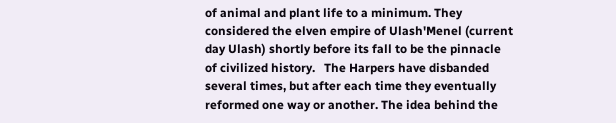of animal and plant life to a minimum. They considered the elven empire of Ulash'Menel (current day Ulash) shortly before its fall to be the pinnacle of civilized history.   The Harpers have disbanded several times, but after each time they eventually reformed one way or another. The idea behind the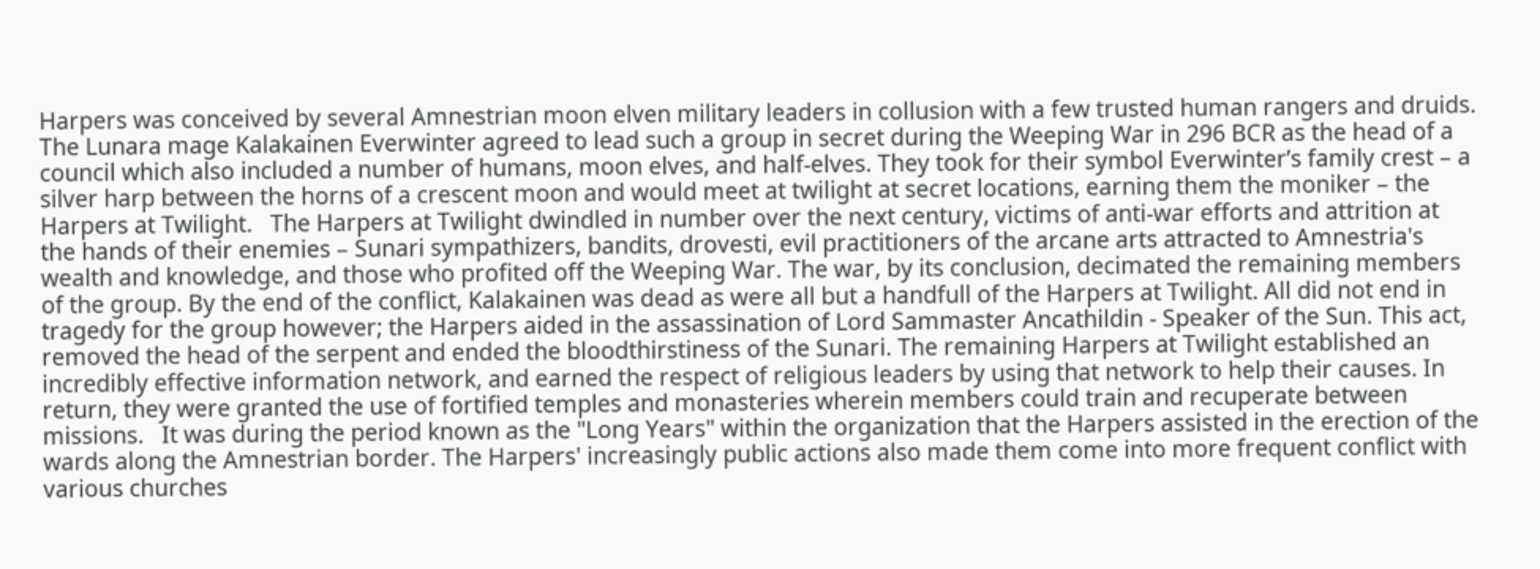Harpers was conceived by several Amnestrian moon elven military leaders in collusion with a few trusted human rangers and druids. The Lunara mage Kalakainen Everwinter agreed to lead such a group in secret during the Weeping War in 296 BCR as the head of a council which also included a number of humans, moon elves, and half-elves. They took for their symbol Everwinter’s family crest – a silver harp between the horns of a crescent moon and would meet at twilight at secret locations, earning them the moniker – the Harpers at Twilight.   The Harpers at Twilight dwindled in number over the next century, victims of anti-war efforts and attrition at the hands of their enemies – Sunari sympathizers, bandits, drovesti, evil practitioners of the arcane arts attracted to Amnestria's wealth and knowledge, and those who profited off the Weeping War. The war, by its conclusion, decimated the remaining members of the group. By the end of the conflict, Kalakainen was dead as were all but a handfull of the Harpers at Twilight. All did not end in tragedy for the group however; the Harpers aided in the assassination of Lord Sammaster Ancathildin - Speaker of the Sun. This act, removed the head of the serpent and ended the bloodthirstiness of the Sunari. The remaining Harpers at Twilight established an incredibly effective information network, and earned the respect of religious leaders by using that network to help their causes. In return, they were granted the use of fortified temples and monasteries wherein members could train and recuperate between missions.   It was during the period known as the "Long Years" within the organization that the Harpers assisted in the erection of the wards along the Amnestrian border. The Harpers' increasingly public actions also made them come into more frequent conflict with various churches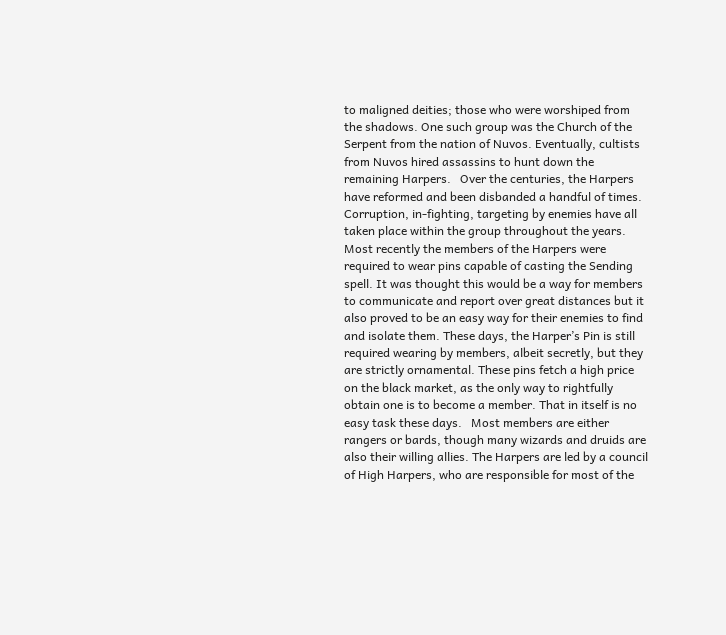to maligned deities; those who were worshiped from the shadows. One such group was the Church of the Serpent from the nation of Nuvos. Eventually, cultists from Nuvos hired assassins to hunt down the remaining Harpers.   Over the centuries, the Harpers have reformed and been disbanded a handful of times. Corruption, in-fighting, targeting by enemies have all taken place within the group throughout the years. Most recently the members of the Harpers were required to wear pins capable of casting the Sending spell. It was thought this would be a way for members to communicate and report over great distances but it also proved to be an easy way for their enemies to find and isolate them. These days, the Harper’s Pin is still required wearing by members, albeit secretly, but they are strictly ornamental. These pins fetch a high price on the black market, as the only way to rightfully obtain one is to become a member. That in itself is no easy task these days.   Most members are either rangers or bards, though many wizards and druids are also their willing allies. The Harpers are led by a council of High Harpers, who are responsible for most of the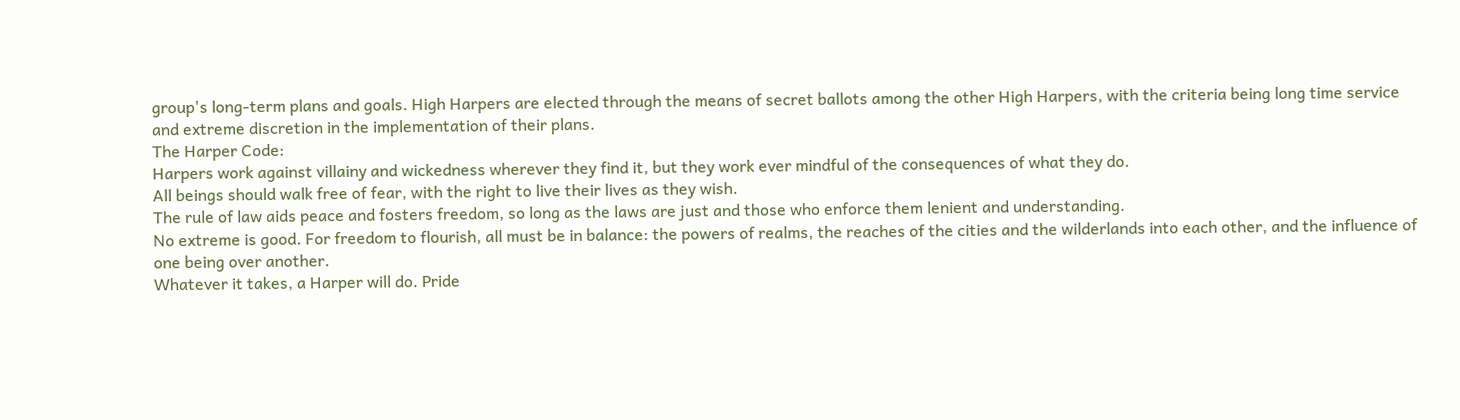group's long-term plans and goals. High Harpers are elected through the means of secret ballots among the other High Harpers, with the criteria being long time service and extreme discretion in the implementation of their plans.
The Harper Code:
Harpers work against villainy and wickedness wherever they find it, but they work ever mindful of the consequences of what they do.
All beings should walk free of fear, with the right to live their lives as they wish.
The rule of law aids peace and fosters freedom, so long as the laws are just and those who enforce them lenient and understanding.
No extreme is good. For freedom to flourish, all must be in balance: the powers of realms, the reaches of the cities and the wilderlands into each other, and the influence of one being over another.
Whatever it takes, a Harper will do. Pride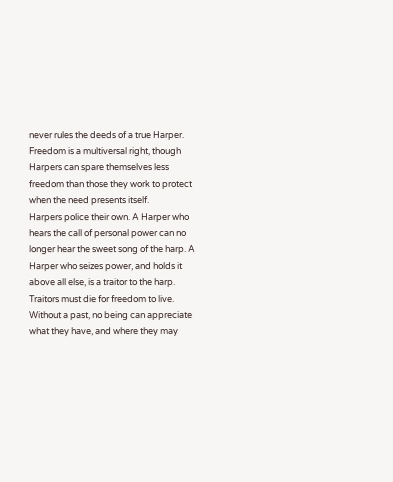never rules the deeds of a true Harper.
Freedom is a multiversal right, though Harpers can spare themselves less freedom than those they work to protect when the need presents itself.
Harpers police their own. A Harper who hears the call of personal power can no longer hear the sweet song of the harp. A Harper who seizes power, and holds it above all else, is a traitor to the harp. Traitors must die for freedom to live.
Without a past, no being can appreciate what they have, and where they may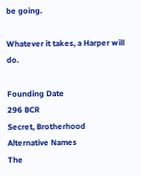be going.

Whatever it takes, a Harper will do.

Founding Date
296 BCR
Secret, Brotherhood
Alternative Names
The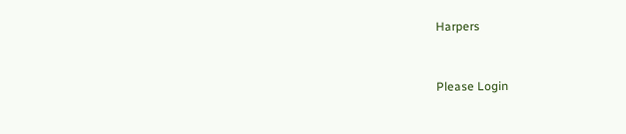Harpers


Please Login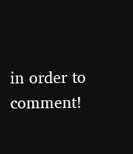in order to comment!